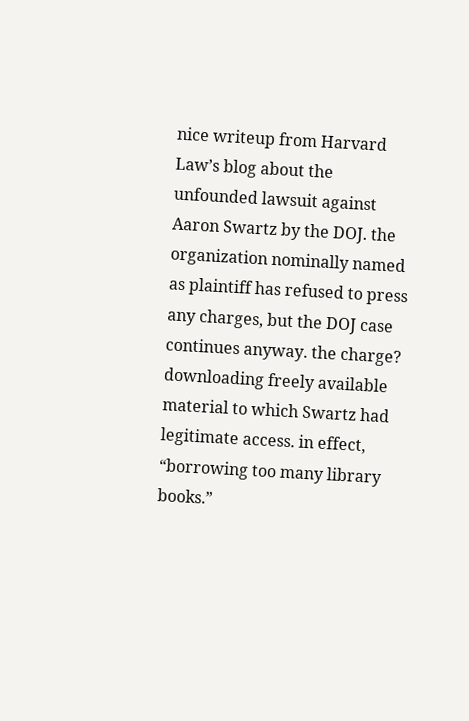nice writeup from Harvard Law’s blog about the unfounded lawsuit against Aaron Swartz by the DOJ. the organization nominally named as plaintiff has refused to press any charges, but the DOJ case continues anyway. the charge? downloading freely available material to which Swartz had legitimate access. in effect, “borrowing too many library books.”